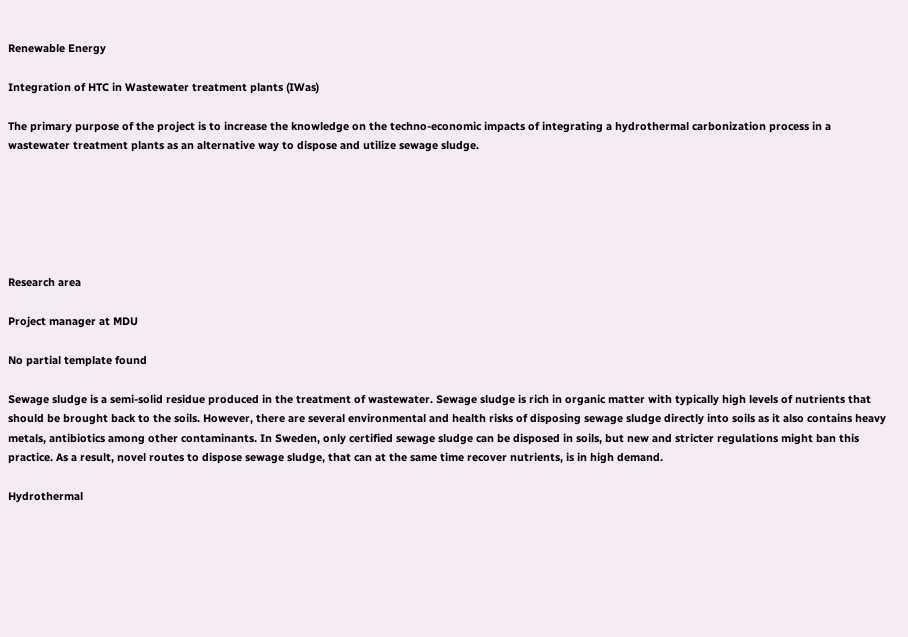Renewable Energy

Integration of HTC in Wastewater treatment plants (IWas)

The primary purpose of the project is to increase the knowledge on the techno-economic impacts of integrating a hydrothermal carbonization process in a wastewater treatment plants as an alternative way to dispose and utilize sewage sludge.






Research area

Project manager at MDU

No partial template found

Sewage sludge is a semi-solid residue produced in the treatment of wastewater. Sewage sludge is rich in organic matter with typically high levels of nutrients that should be brought back to the soils. However, there are several environmental and health risks of disposing sewage sludge directly into soils as it also contains heavy metals, antibiotics among other contaminants. In Sweden, only certified sewage sludge can be disposed in soils, but new and stricter regulations might ban this practice. As a result, novel routes to dispose sewage sludge, that can at the same time recover nutrients, is in high demand.

Hydrothermal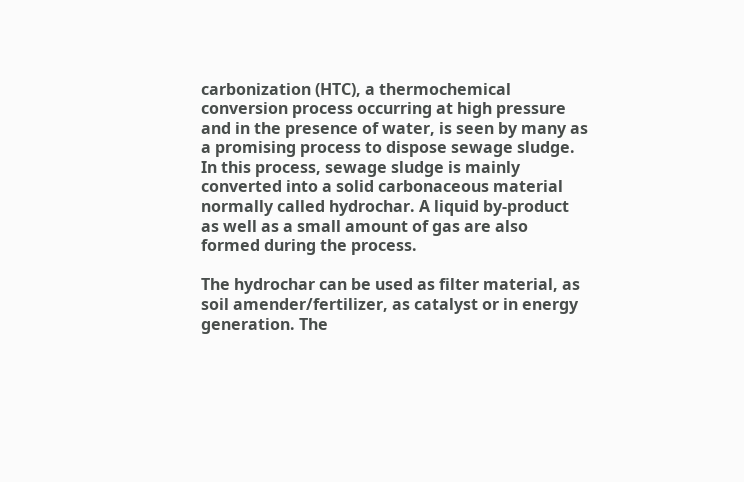carbonization (HTC), a thermochemical conversion process occurring at high pressure and in the presence of water, is seen by many as a promising process to dispose sewage sludge. In this process, sewage sludge is mainly converted into a solid carbonaceous material normally called hydrochar. A liquid by-product as well as a small amount of gas are also formed during the process.

The hydrochar can be used as filter material, as soil amender/fertilizer, as catalyst or in energy generation. The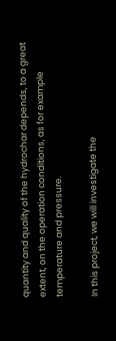quantity and quality of the hydrochar depends, to a great extent, on the operation conditions, as for example temperature and pressure.

In this project, we will investigate the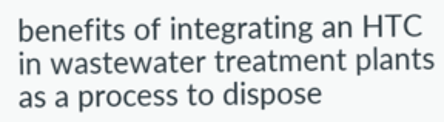benefits of integrating an HTC in wastewater treatment plants as a process to dispose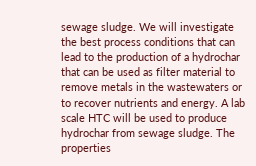sewage sludge. We will investigate the best process conditions that can lead to the production of a hydrochar that can be used as filter material to remove metals in the wastewaters or to recover nutrients and energy. A lab scale HTC will be used to produce hydrochar from sewage sludge. The properties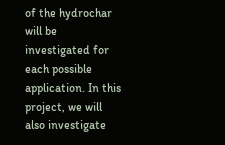of the hydrochar will be investigated for each possible application. In this project, we will also investigate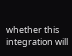whether this integration will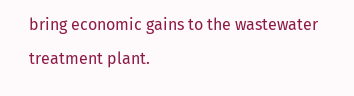bring economic gains to the wastewater treatment plant.